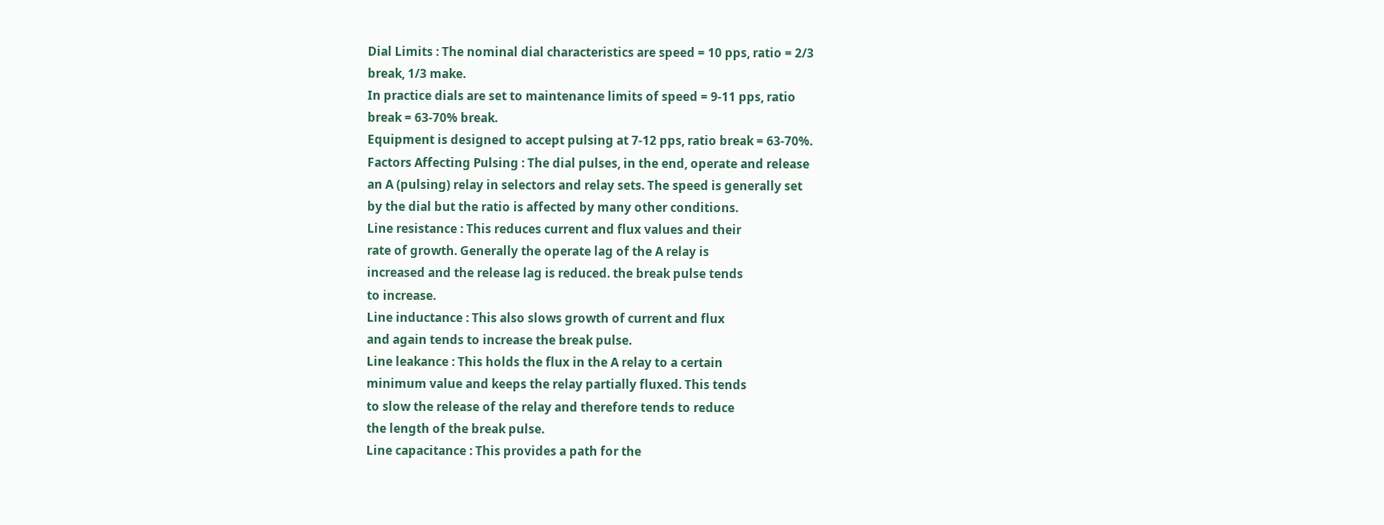Dial Limits : The nominal dial characteristics are speed = 10 pps, ratio = 2/3
break, 1/3 make.
In practice dials are set to maintenance limits of speed = 9-11 pps, ratio
break = 63-70% break.
Equipment is designed to accept pulsing at 7-12 pps, ratio break = 63-70%.
Factors Affecting Pulsing : The dial pulses, in the end, operate and release
an A (pulsing) relay in selectors and relay sets. The speed is generally set
by the dial but the ratio is affected by many other conditions.
Line resistance : This reduces current and flux values and their
rate of growth. Generally the operate lag of the A relay is
increased and the release lag is reduced. the break pulse tends
to increase.
Line inductance : This also slows growth of current and flux
and again tends to increase the break pulse.
Line leakance : This holds the flux in the A relay to a certain
minimum value and keeps the relay partially fluxed. This tends
to slow the release of the relay and therefore tends to reduce
the length of the break pulse.
Line capacitance : This provides a path for the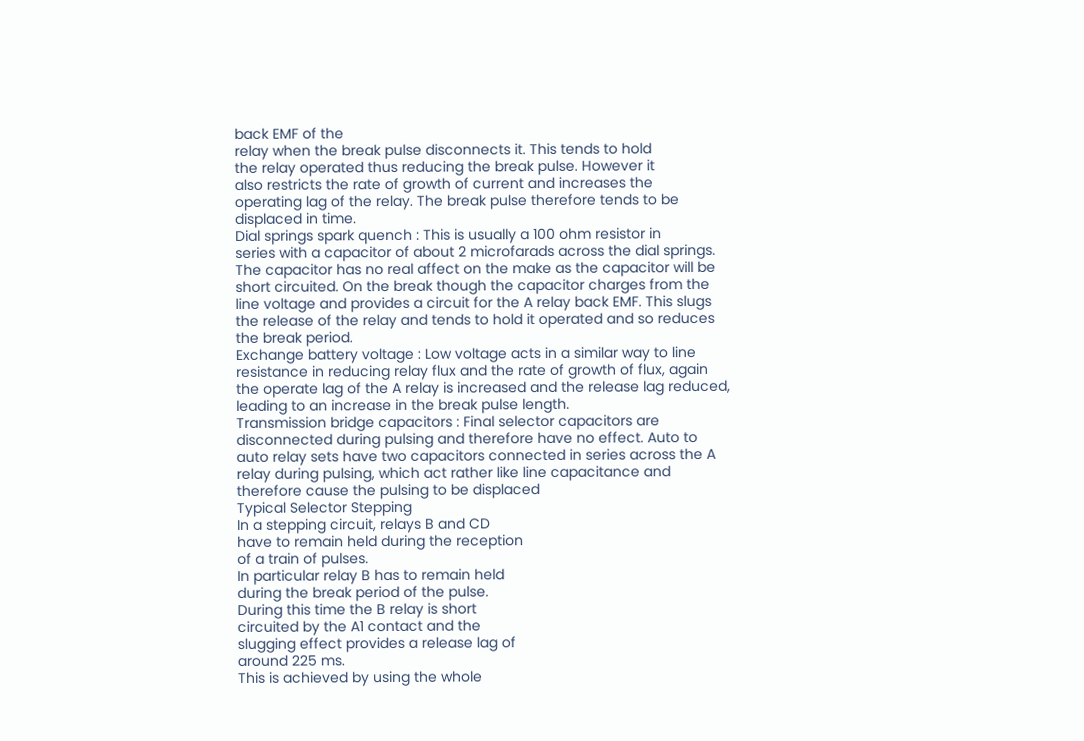back EMF of the
relay when the break pulse disconnects it. This tends to hold
the relay operated thus reducing the break pulse. However it
also restricts the rate of growth of current and increases the
operating lag of the relay. The break pulse therefore tends to be
displaced in time.
Dial springs spark quench : This is usually a 100 ohm resistor in
series with a capacitor of about 2 microfarads across the dial springs.
The capacitor has no real affect on the make as the capacitor will be
short circuited. On the break though the capacitor charges from the
line voltage and provides a circuit for the A relay back EMF. This slugs
the release of the relay and tends to hold it operated and so reduces
the break period.
Exchange battery voltage : Low voltage acts in a similar way to line
resistance in reducing relay flux and the rate of growth of flux, again
the operate lag of the A relay is increased and the release lag reduced,
leading to an increase in the break pulse length.
Transmission bridge capacitors : Final selector capacitors are
disconnected during pulsing and therefore have no effect. Auto to
auto relay sets have two capacitors connected in series across the A
relay during pulsing, which act rather like line capacitance and
therefore cause the pulsing to be displaced
Typical Selector Stepping
In a stepping circuit, relays B and CD
have to remain held during the reception
of a train of pulses.
In particular relay B has to remain held
during the break period of the pulse.
During this time the B relay is short
circuited by the A1 contact and the
slugging effect provides a release lag of
around 225 ms.
This is achieved by using the whole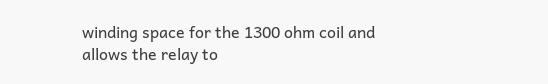winding space for the 1300 ohm coil and
allows the relay to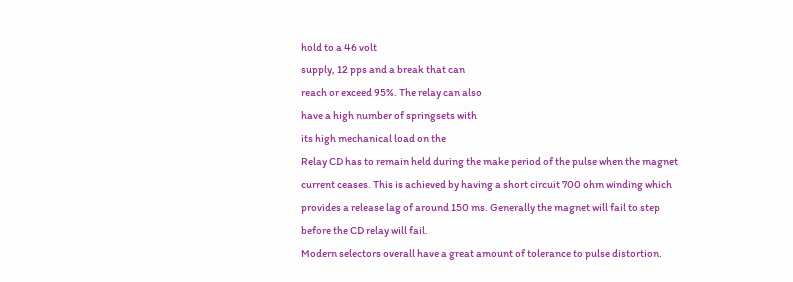hold to a 46 volt
supply, 12 pps and a break that can
reach or exceed 95%. The relay can also
have a high number of springsets with
its high mechanical load on the
Relay CD has to remain held during the make period of the pulse when the magnet
current ceases. This is achieved by having a short circuit 700 ohm winding which
provides a release lag of around 150 ms. Generally the magnet will fail to step
before the CD relay will fail.
Modern selectors overall have a great amount of tolerance to pulse distortion.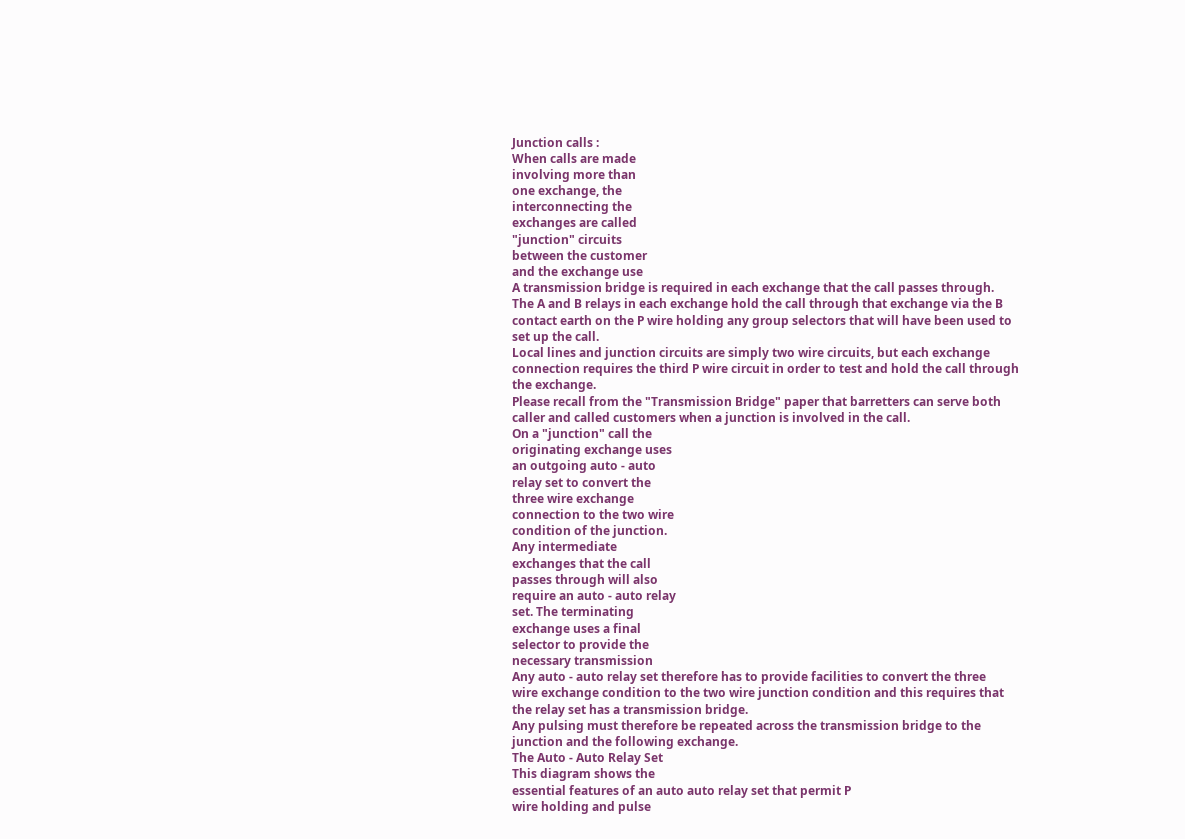Junction calls :
When calls are made
involving more than
one exchange, the
interconnecting the
exchanges are called
"junction" circuits
between the customer
and the exchange use
A transmission bridge is required in each exchange that the call passes through.
The A and B relays in each exchange hold the call through that exchange via the B
contact earth on the P wire holding any group selectors that will have been used to
set up the call.
Local lines and junction circuits are simply two wire circuits, but each exchange
connection requires the third P wire circuit in order to test and hold the call through
the exchange.
Please recall from the "Transmission Bridge" paper that barretters can serve both
caller and called customers when a junction is involved in the call.
On a "junction" call the
originating exchange uses
an outgoing auto - auto
relay set to convert the
three wire exchange
connection to the two wire
condition of the junction.
Any intermediate
exchanges that the call
passes through will also
require an auto - auto relay
set. The terminating
exchange uses a final
selector to provide the
necessary transmission
Any auto - auto relay set therefore has to provide facilities to convert the three
wire exchange condition to the two wire junction condition and this requires that
the relay set has a transmission bridge.
Any pulsing must therefore be repeated across the transmission bridge to the
junction and the following exchange.
The Auto - Auto Relay Set
This diagram shows the
essential features of an auto auto relay set that permit P
wire holding and pulse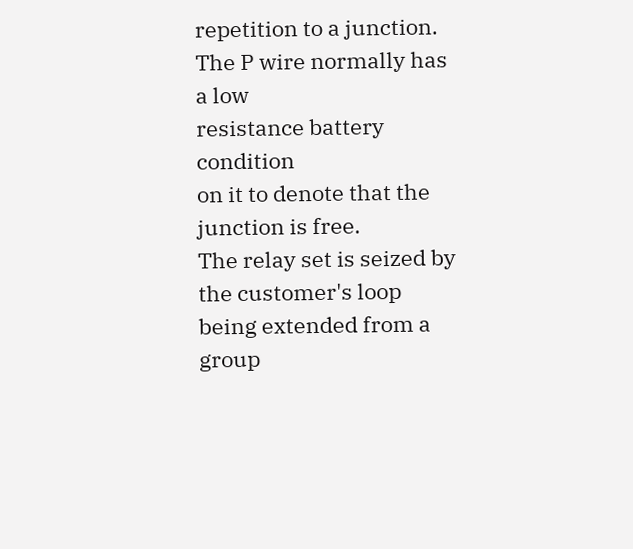repetition to a junction.
The P wire normally has a low
resistance battery condition
on it to denote that the
junction is free.
The relay set is seized by the customer's loop being extended from a group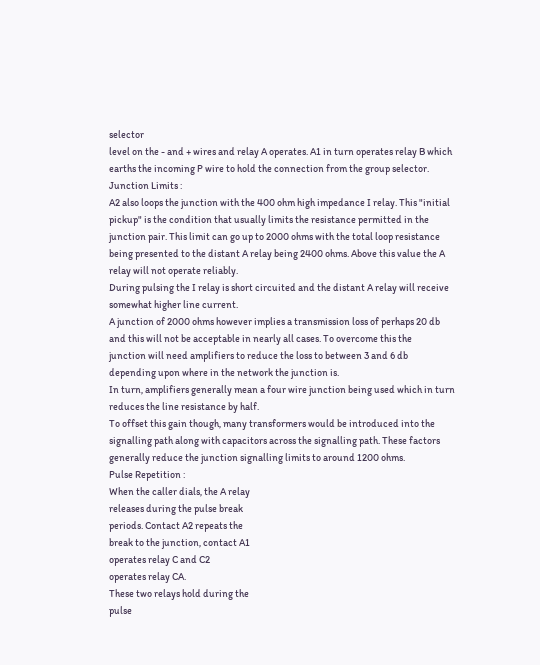selector
level on the - and + wires and relay A operates. A1 in turn operates relay B which
earths the incoming P wire to hold the connection from the group selector.
Junction Limits :
A2 also loops the junction with the 400 ohm high impedance I relay. This "initial
pickup" is the condition that usually limits the resistance permitted in the
junction pair. This limit can go up to 2000 ohms with the total loop resistance
being presented to the distant A relay being 2400 ohms. Above this value the A
relay will not operate reliably.
During pulsing the I relay is short circuited and the distant A relay will receive
somewhat higher line current.
A junction of 2000 ohms however implies a transmission loss of perhaps 20 db
and this will not be acceptable in nearly all cases. To overcome this the
junction will need amplifiers to reduce the loss to between 3 and 6 db
depending upon where in the network the junction is.
In turn, amplifiers generally mean a four wire junction being used which in turn
reduces the line resistance by half.
To offset this gain though, many transformers would be introduced into the
signalling path along with capacitors across the signalling path. These factors
generally reduce the junction signalling limits to around 1200 ohms.
Pulse Repetition :
When the caller dials, the A relay
releases during the pulse break
periods. Contact A2 repeats the
break to the junction, contact A1
operates relay C and C2
operates relay CA.
These two relays hold during the
pulse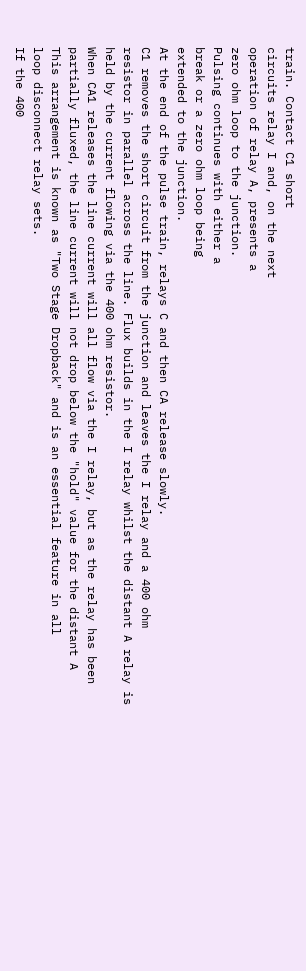train. Contact C1 short
circuits relay I and, on the next
operation of relay A, presents a
zero ohm loop to the junction.
Pulsing continues with either a
break or a zero ohm loop being
extended to the junction.
At the end of the pulse train, relays C and then CA release slowly.
C1 removes the short circuit from the junction and leaves the I relay and a 400 ohm
resistor in parallel across the line. Flux builds in the I relay whilst the distant A relay is
held by the current flowing via the 400 ohm resistor.
When CA1 releases the line current will all flow via the I relay, but as the relay has been
partially fluxed, the line current will not drop below the "hold" value for the distant A
This arrangement is known as "Two Stage Dropback" and is an essential feature in all
loop disconnect relay sets.
If the 400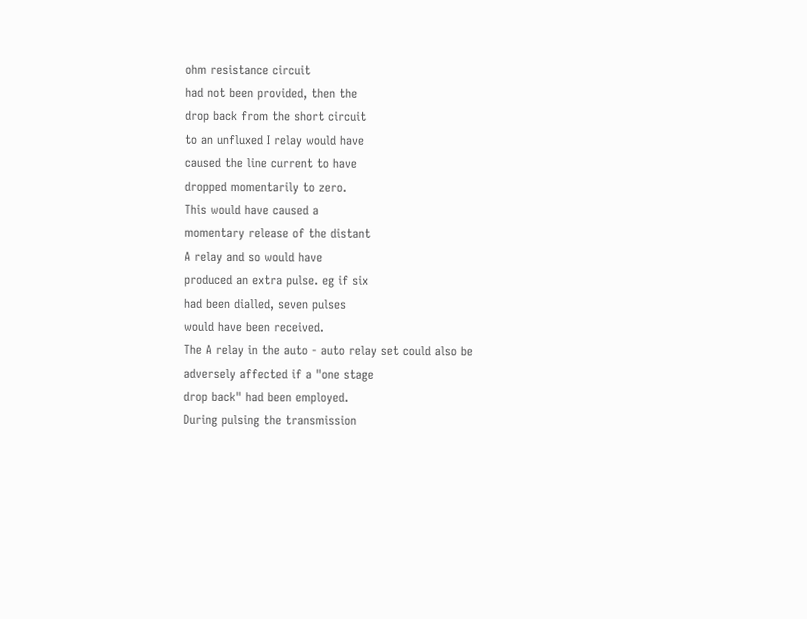ohm resistance circuit
had not been provided, then the
drop back from the short circuit
to an unfluxed I relay would have
caused the line current to have
dropped momentarily to zero.
This would have caused a
momentary release of the distant
A relay and so would have
produced an extra pulse. eg if six
had been dialled, seven pulses
would have been received.
The A relay in the auto - auto relay set could also be adversely affected if a "one stage
drop back" had been employed.
During pulsing the transmission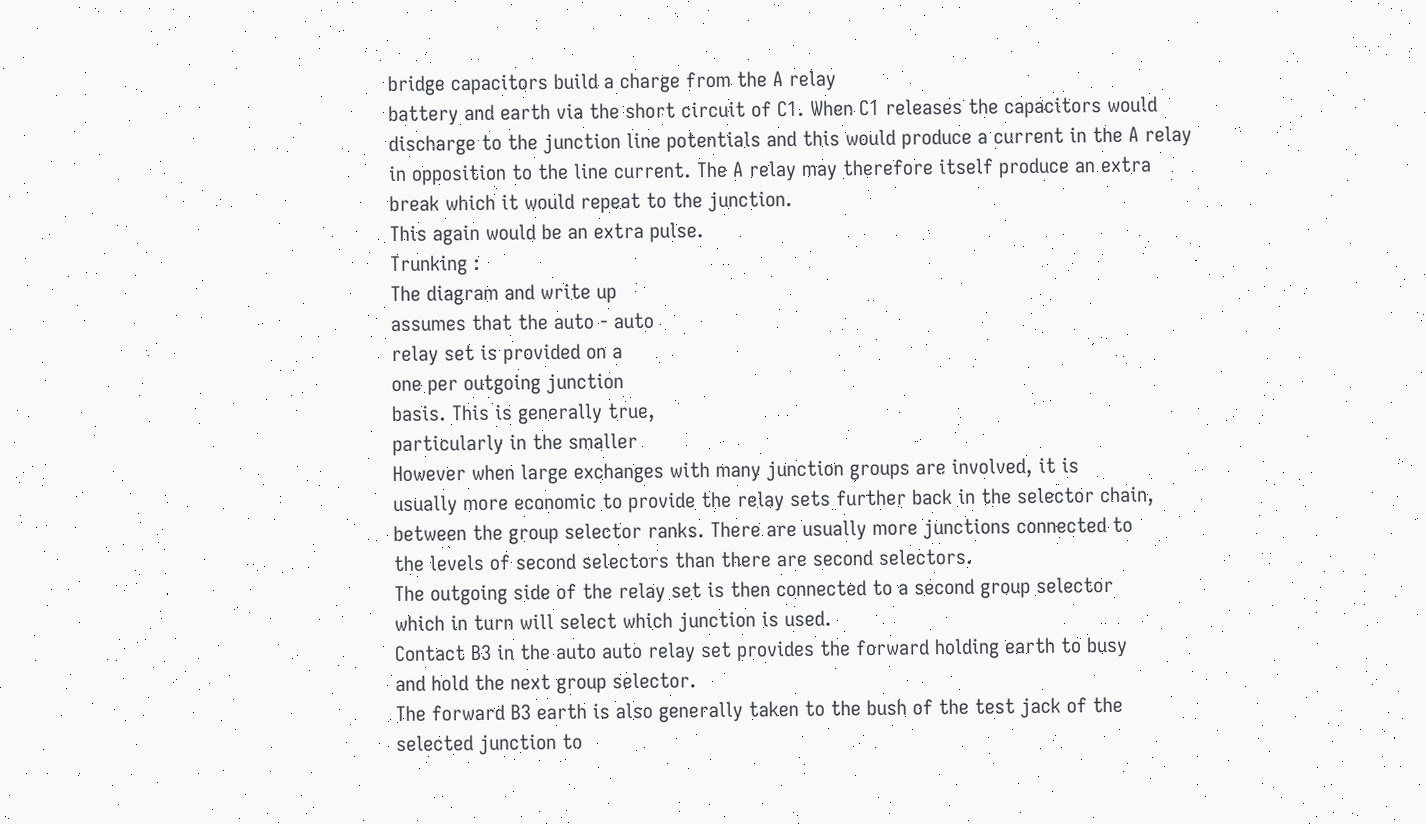bridge capacitors build a charge from the A relay
battery and earth via the short circuit of C1. When C1 releases the capacitors would
discharge to the junction line potentials and this would produce a current in the A relay
in opposition to the line current. The A relay may therefore itself produce an extra
break which it would repeat to the junction.
This again would be an extra pulse.
Trunking :
The diagram and write up
assumes that the auto - auto
relay set is provided on a
one per outgoing junction
basis. This is generally true,
particularly in the smaller
However when large exchanges with many junction groups are involved, it is
usually more economic to provide the relay sets further back in the selector chain,
between the group selector ranks. There are usually more junctions connected to
the levels of second selectors than there are second selectors.
The outgoing side of the relay set is then connected to a second group selector
which in turn will select which junction is used.
Contact B3 in the auto auto relay set provides the forward holding earth to busy
and hold the next group selector.
The forward B3 earth is also generally taken to the bush of the test jack of the
selected junction to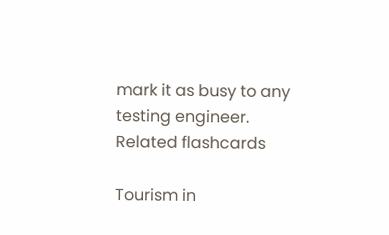mark it as busy to any testing engineer.
Related flashcards

Tourism in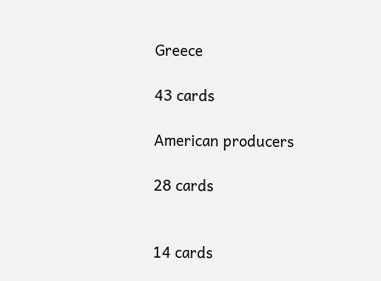Greece

43 cards

American producers

28 cards


14 cards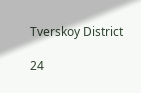Tverskoy District

24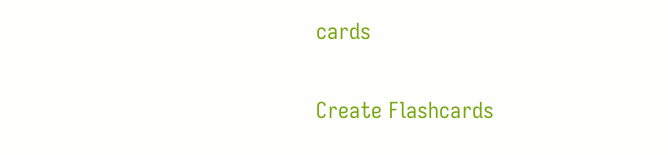cards

Create Flashcards